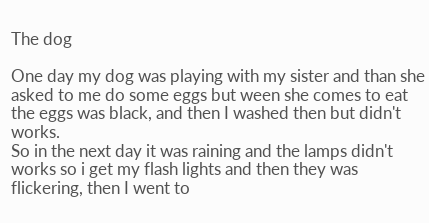The dog

One day my dog was playing with my sister and than she asked to me do some eggs but ween she comes to eat the eggs was black, and then I washed then but didn't works.
So in the next day it was raining and the lamps didn't works so i get my flash lights and then they was flickering, then I went to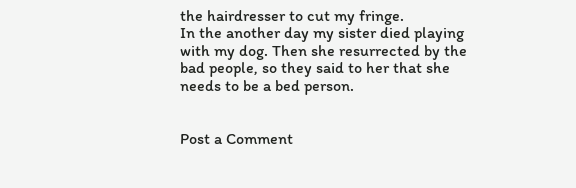the hairdresser to cut my fringe.
In the another day my sister died playing with my dog. Then she resurrected by the bad people, so they said to her that she needs to be a bed person.


Post a Comment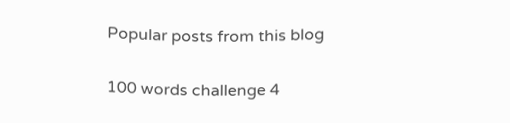Popular posts from this blog

100 words challenge 4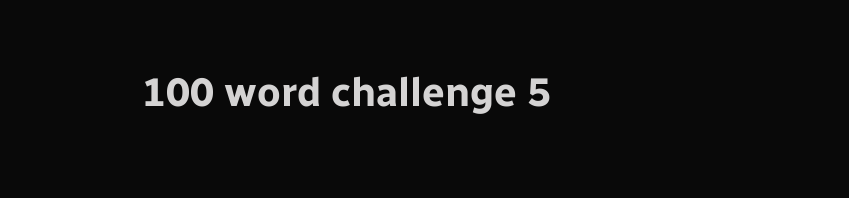100 word challenge 5